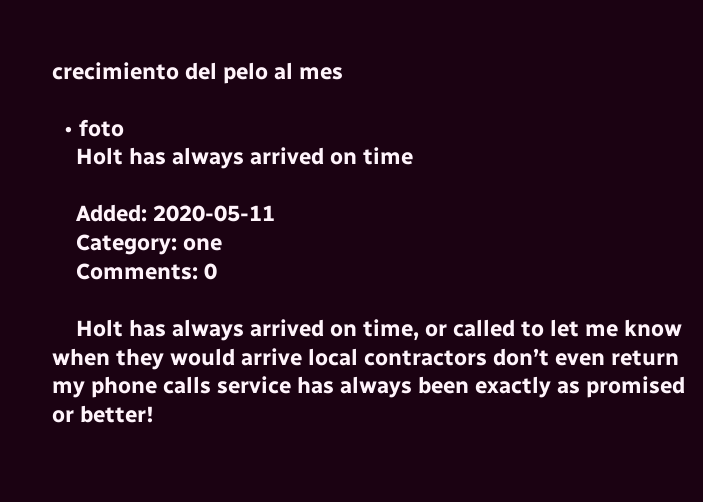crecimiento del pelo al mes

  • foto
    Holt has always arrived on time

    Added: 2020-05-11
    Category: one
    Comments: 0

    Holt has always arrived on time, or called to let me know when they would arrive local contractors don’t even return my phone calls service has always been exactly as promised or better!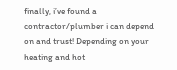finally, i’ve found a contractor/plumber i can depend on and trust! Depending on your heating and hot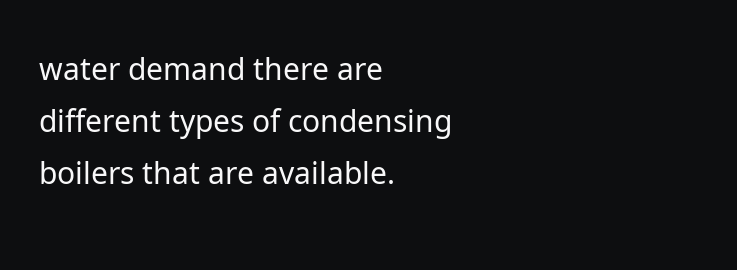water demand there are different types of condensing boilers that are available.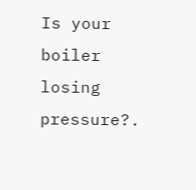Is your boiler losing pressure?.